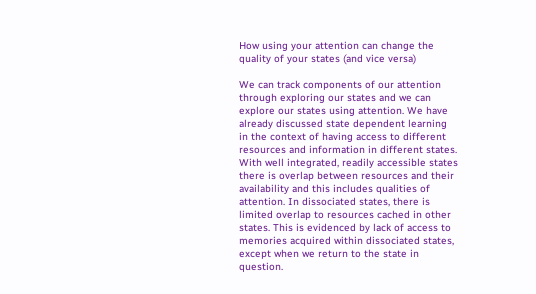How using your attention can change the quality of your states (and vice versa)

We can track components of our attention through exploring our states and we can explore our states using attention. We have already discussed state dependent learning in the context of having access to different resources and information in different states. With well integrated, readily accessible states there is overlap between resources and their availability and this includes qualities of attention. In dissociated states, there is limited overlap to resources cached in other states. This is evidenced by lack of access to memories acquired within dissociated states, except when we return to the state in question.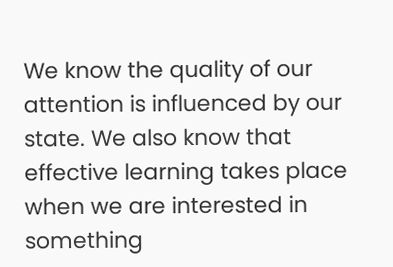We know the quality of our attention is influenced by our state. We also know that effective learning takes place when we are interested in something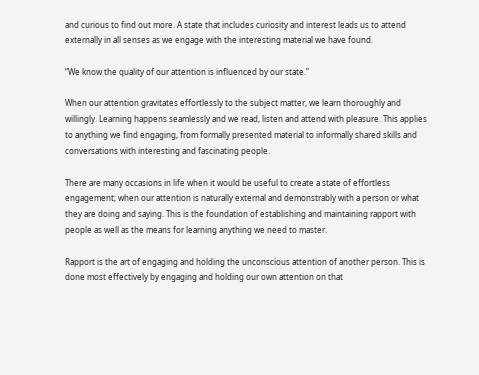and curious to find out more. A state that includes curiosity and interest leads us to attend externally in all senses as we engage with the interesting material we have found.

“We know the quality of our attention is influenced by our state.”

When our attention gravitates effortlessly to the subject matter, we learn thoroughly and willingly. Learning happens seamlessly and we read, listen and attend with pleasure. This applies to anything we find engaging, from formally presented material to informally shared skills and conversations with interesting and fascinating people.

There are many occasions in life when it would be useful to create a state of effortless engagement; when our attention is naturally external and demonstrably with a person or what they are doing and saying. This is the foundation of establishing and maintaining rapport with people as well as the means for learning anything we need to master.

Rapport is the art of engaging and holding the unconscious attention of another person. This is done most effectively by engaging and holding our own attention on that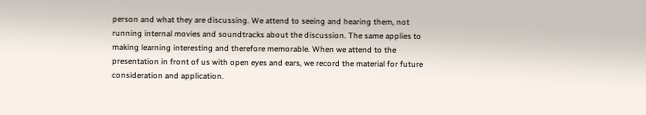person and what they are discussing. We attend to seeing and hearing them, not running internal movies and soundtracks about the discussion. The same applies to making learning interesting and therefore memorable. When we attend to the presentation in front of us with open eyes and ears, we record the material for future consideration and application.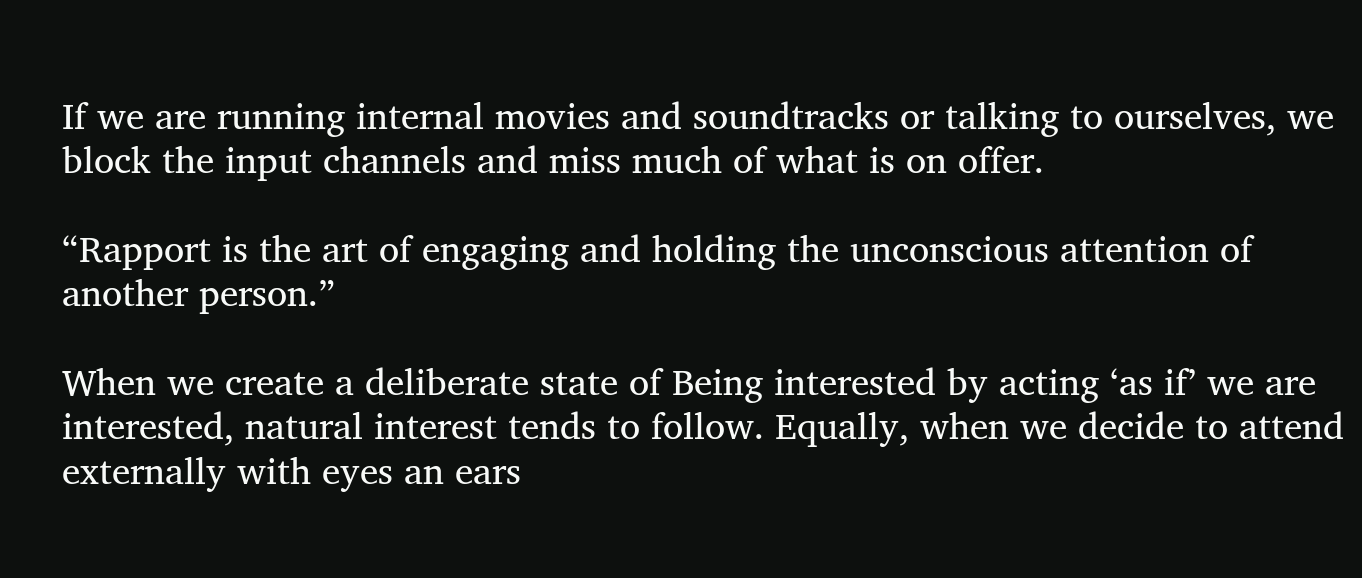If we are running internal movies and soundtracks or talking to ourselves, we block the input channels and miss much of what is on offer.

“Rapport is the art of engaging and holding the unconscious attention of another person.”

When we create a deliberate state of Being interested by acting ‘as if’ we are interested, natural interest tends to follow. Equally, when we decide to attend externally with eyes an ears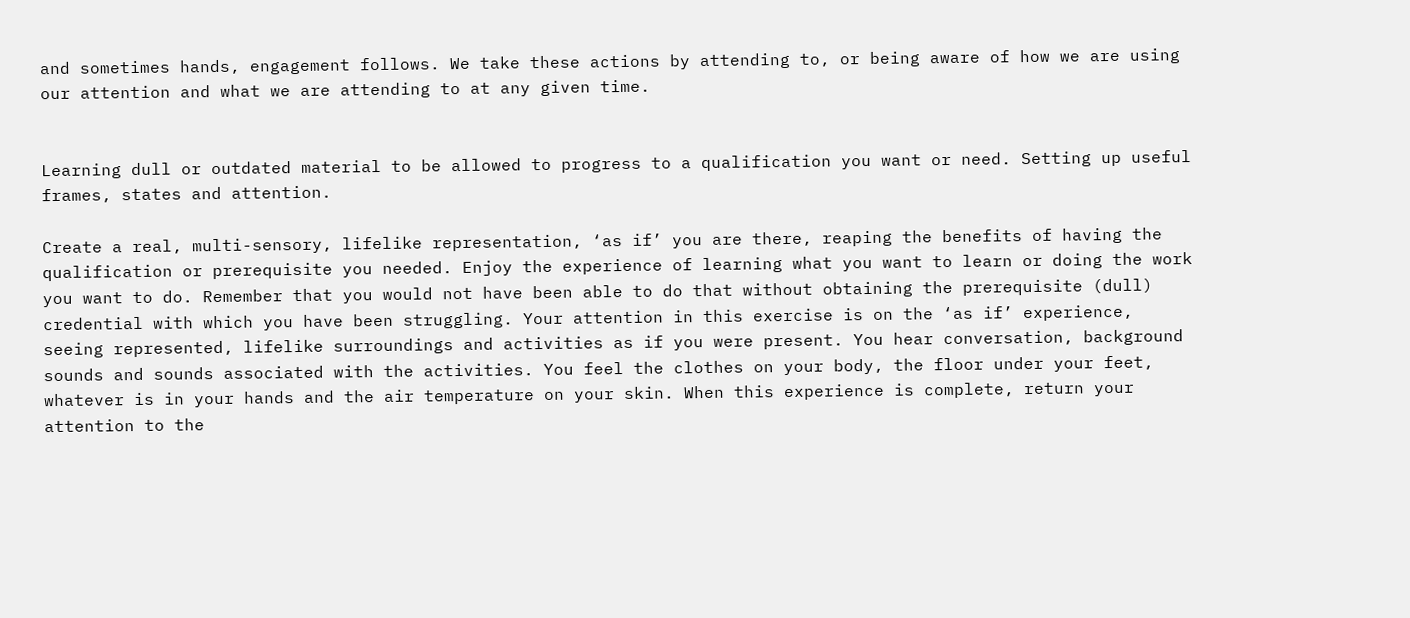and sometimes hands, engagement follows. We take these actions by attending to, or being aware of how we are using our attention and what we are attending to at any given time.


Learning dull or outdated material to be allowed to progress to a qualification you want or need. Setting up useful frames, states and attention.

Create a real, multi-sensory, lifelike representation, ‘as if’ you are there, reaping the benefits of having the qualification or prerequisite you needed. Enjoy the experience of learning what you want to learn or doing the work you want to do. Remember that you would not have been able to do that without obtaining the prerequisite (dull) credential with which you have been struggling. Your attention in this exercise is on the ‘as if’ experience, seeing represented, lifelike surroundings and activities as if you were present. You hear conversation, background sounds and sounds associated with the activities. You feel the clothes on your body, the floor under your feet, whatever is in your hands and the air temperature on your skin. When this experience is complete, return your attention to the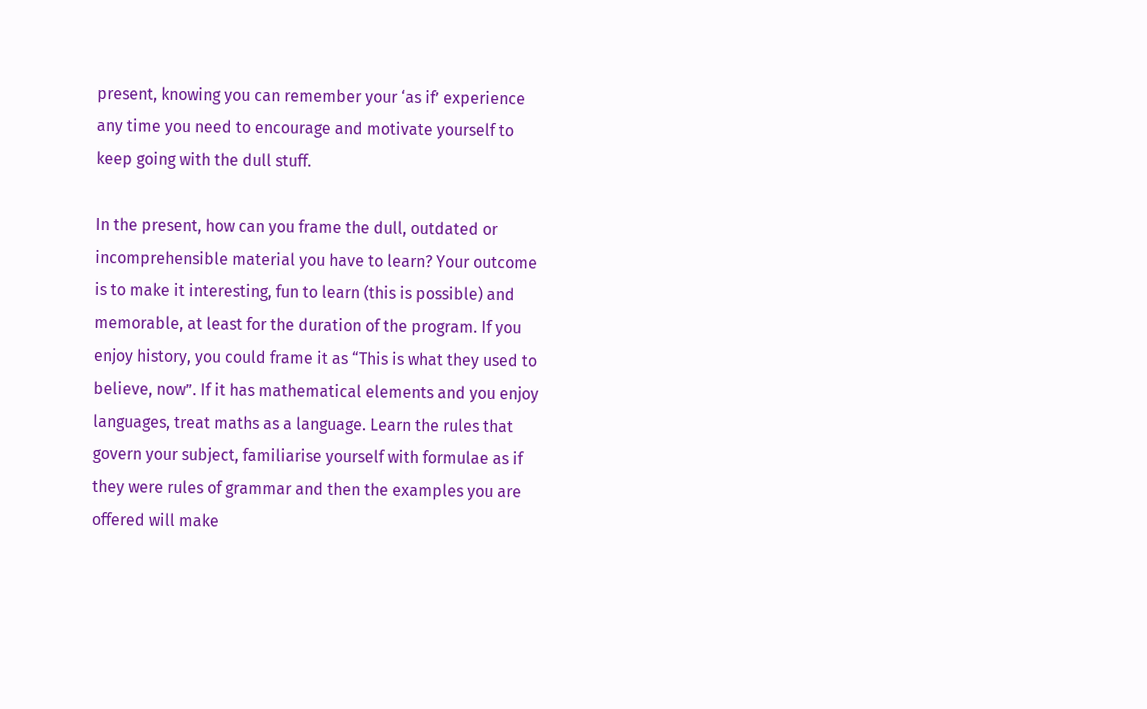present, knowing you can remember your ‘as if’ experience any time you need to encourage and motivate yourself to keep going with the dull stuff.

In the present, how can you frame the dull, outdated or incomprehensible material you have to learn? Your outcome is to make it interesting, fun to learn (this is possible) and memorable, at least for the duration of the program. If you enjoy history, you could frame it as “This is what they used to believe, now”. If it has mathematical elements and you enjoy languages, treat maths as a language. Learn the rules that govern your subject, familiarise yourself with formulae as if they were rules of grammar and then the examples you are offered will make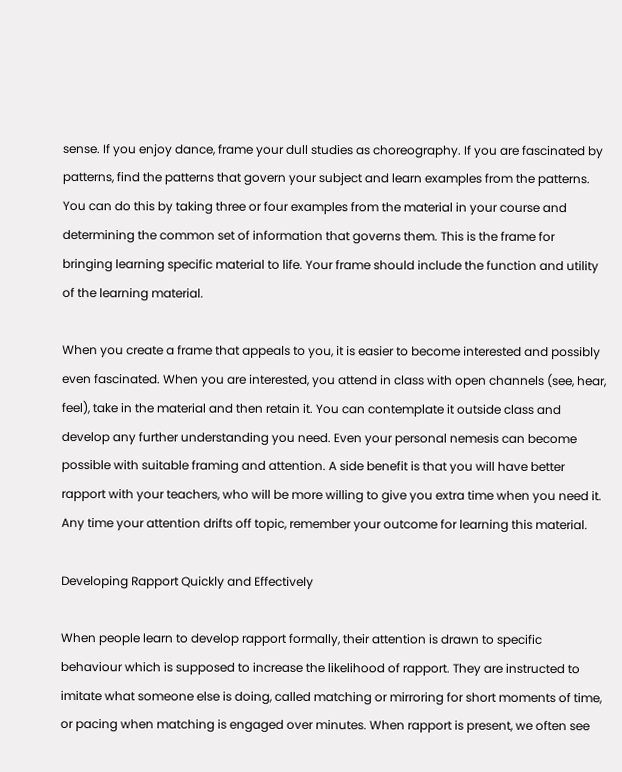sense. If you enjoy dance, frame your dull studies as choreography. If you are fascinated by patterns, find the patterns that govern your subject and learn examples from the patterns. You can do this by taking three or four examples from the material in your course and determining the common set of information that governs them. This is the frame for bringing learning specific material to life. Your frame should include the function and utility of the learning material.

When you create a frame that appeals to you, it is easier to become interested and possibly even fascinated. When you are interested, you attend in class with open channels (see, hear, feel), take in the material and then retain it. You can contemplate it outside class and develop any further understanding you need. Even your personal nemesis can become possible with suitable framing and attention. A side benefit is that you will have better rapport with your teachers, who will be more willing to give you extra time when you need it. Any time your attention drifts off topic, remember your outcome for learning this material.

Developing Rapport Quickly and Effectively

When people learn to develop rapport formally, their attention is drawn to specific behaviour which is supposed to increase the likelihood of rapport. They are instructed to imitate what someone else is doing, called matching or mirroring for short moments of time, or pacing when matching is engaged over minutes. When rapport is present, we often see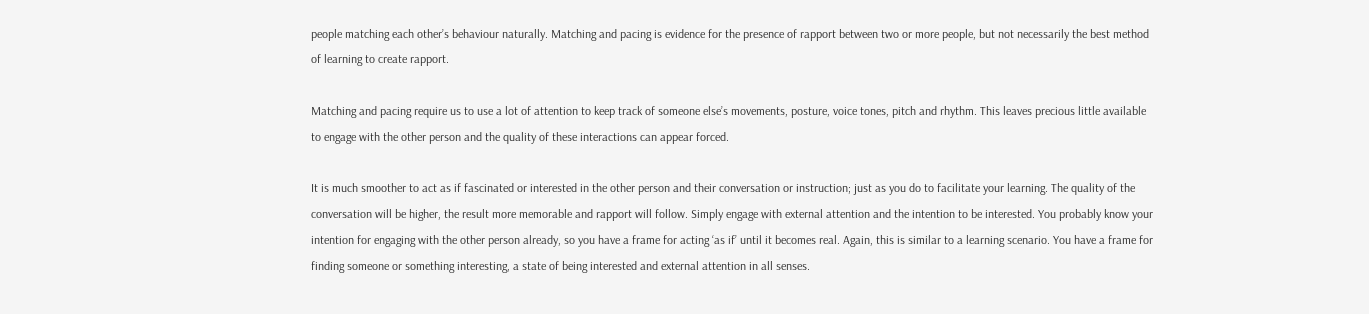people matching each other’s behaviour naturally. Matching and pacing is evidence for the presence of rapport between two or more people, but not necessarily the best method of learning to create rapport.

Matching and pacing require us to use a lot of attention to keep track of someone else’s movements, posture, voice tones, pitch and rhythm. This leaves precious little available to engage with the other person and the quality of these interactions can appear forced.

It is much smoother to act as if fascinated or interested in the other person and their conversation or instruction; just as you do to facilitate your learning. The quality of the conversation will be higher, the result more memorable and rapport will follow. Simply engage with external attention and the intention to be interested. You probably know your intention for engaging with the other person already, so you have a frame for acting ‘as if’ until it becomes real. Again, this is similar to a learning scenario. You have a frame for finding someone or something interesting, a state of being interested and external attention in all senses.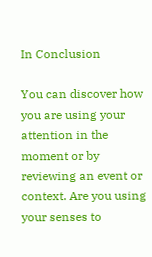In Conclusion

You can discover how you are using your attention in the moment or by reviewing an event or context. Are you using your senses to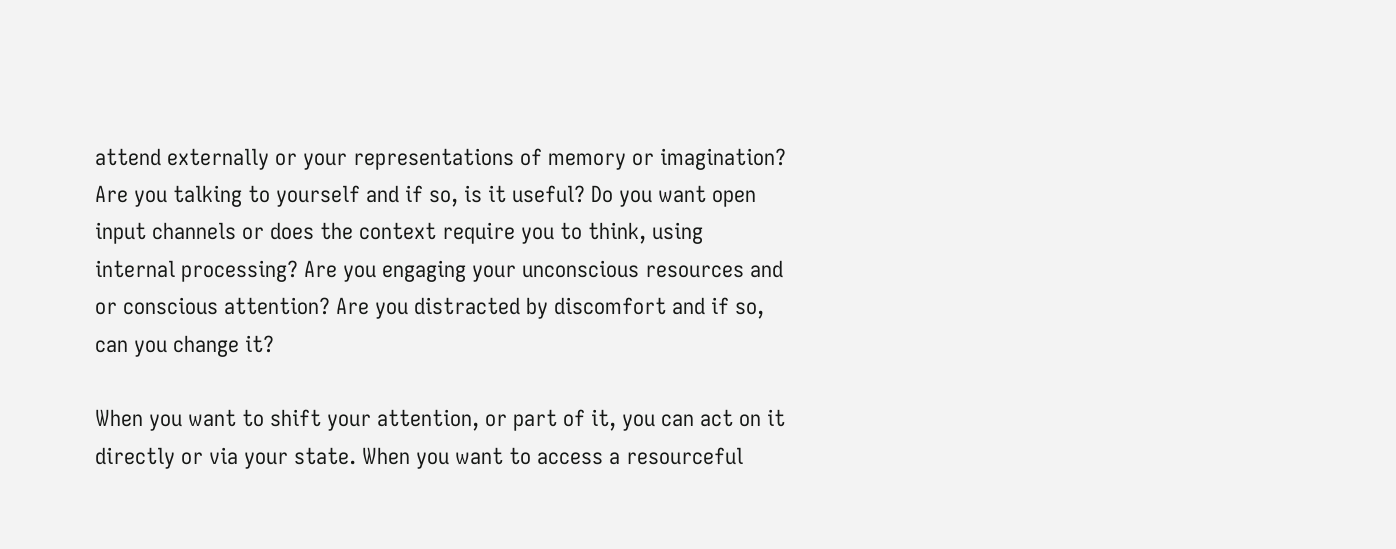attend externally or your representations of memory or imagination? Are you talking to yourself and if so, is it useful? Do you want open input channels or does the context require you to think, using internal processing? Are you engaging your unconscious resources and or conscious attention? Are you distracted by discomfort and if so, can you change it?

When you want to shift your attention, or part of it, you can act on it directly or via your state. When you want to access a resourceful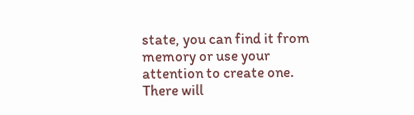state, you can find it from memory or use your attention to create one. There will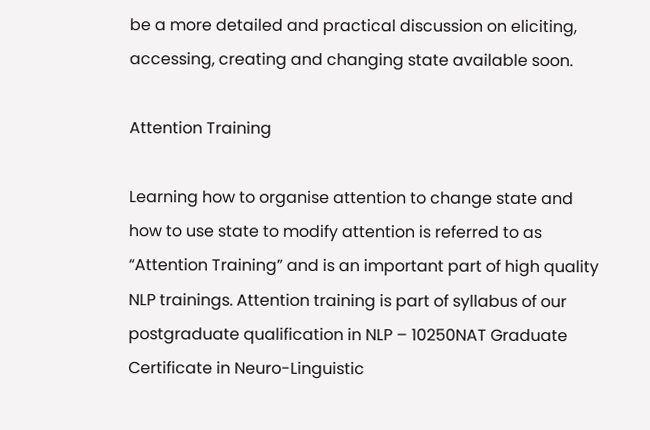be a more detailed and practical discussion on eliciting, accessing, creating and changing state available soon.

Attention Training

Learning how to organise attention to change state and how to use state to modify attention is referred to as “Attention Training” and is an important part of high quality NLP trainings. Attention training is part of syllabus of our postgraduate qualification in NLP – 10250NAT Graduate Certificate in Neuro-Linguistic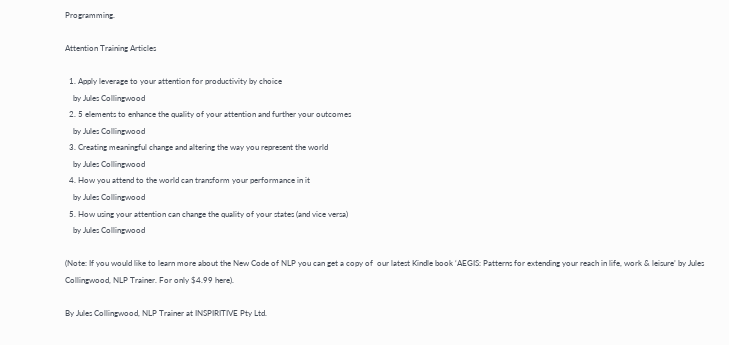Programming.

Attention Training Articles

  1. Apply leverage to your attention for productivity by choice
    by Jules Collingwood
  2. 5 elements to enhance the quality of your attention and further your outcomes
    by Jules Collingwood
  3. Creating meaningful change and altering the way you represent the world
    by Jules Collingwood
  4. How you attend to the world can transform your performance in it
    by Jules Collingwood
  5. How using your attention can change the quality of your states (and vice versa)
    by Jules Collingwood

(Note: If you would like to learn more about the New Code of NLP you can get a copy of  our latest Kindle book ‘AEGIS: Patterns for extending your reach in life, work & leisure’ by Jules Collingwood, NLP Trainer. For only $4.99 here).

By Jules Collingwood, NLP Trainer at INSPIRITIVE Pty Ltd.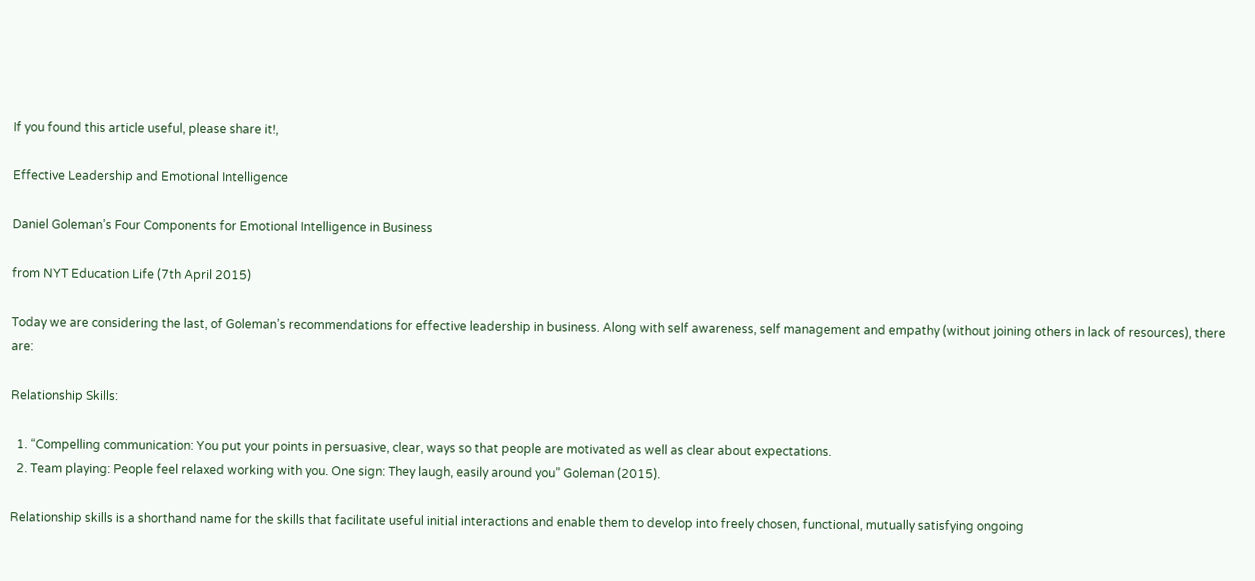If you found this article useful, please share it!,

Effective Leadership and Emotional Intelligence

Daniel Goleman’s Four Components for Emotional Intelligence in Business

from NYT Education Life (7th April 2015)

Today we are considering the last, of Goleman’s recommendations for effective leadership in business. Along with self awareness, self management and empathy (without joining others in lack of resources), there are:

Relationship Skills:

  1. “Compelling communication: You put your points in persuasive, clear, ways so that people are motivated as well as clear about expectations.
  2. Team playing: People feel relaxed working with you. One sign: They laugh, easily around you” Goleman (2015).

Relationship skills is a shorthand name for the skills that facilitate useful initial interactions and enable them to develop into freely chosen, functional, mutually satisfying ongoing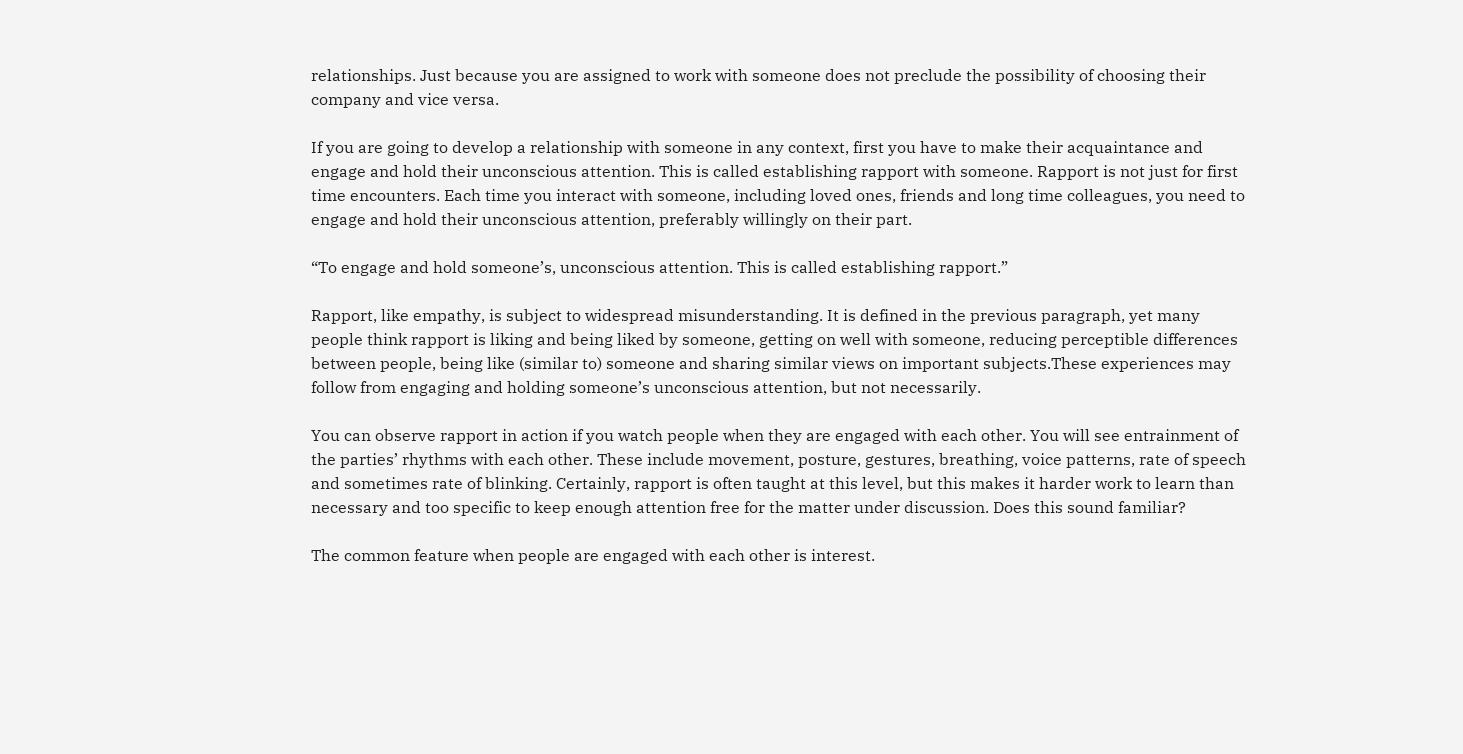relationships. Just because you are assigned to work with someone does not preclude the possibility of choosing their company and vice versa.

If you are going to develop a relationship with someone in any context, first you have to make their acquaintance and engage and hold their unconscious attention. This is called establishing rapport with someone. Rapport is not just for first time encounters. Each time you interact with someone, including loved ones, friends and long time colleagues, you need to engage and hold their unconscious attention, preferably willingly on their part.

“To engage and hold someone’s, unconscious attention. This is called establishing rapport.”

Rapport, like empathy, is subject to widespread misunderstanding. It is defined in the previous paragraph, yet many people think rapport is liking and being liked by someone, getting on well with someone, reducing perceptible differences between people, being like (similar to) someone and sharing similar views on important subjects.These experiences may follow from engaging and holding someone’s unconscious attention, but not necessarily.

You can observe rapport in action if you watch people when they are engaged with each other. You will see entrainment of the parties’ rhythms with each other. These include movement, posture, gestures, breathing, voice patterns, rate of speech and sometimes rate of blinking. Certainly, rapport is often taught at this level, but this makes it harder work to learn than necessary and too specific to keep enough attention free for the matter under discussion. Does this sound familiar?

The common feature when people are engaged with each other is interest.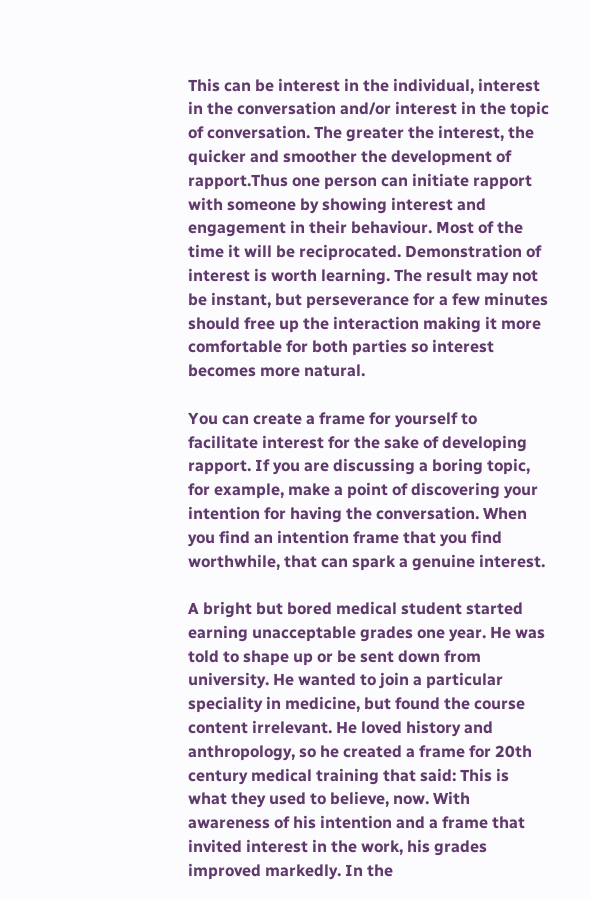This can be interest in the individual, interest in the conversation and/or interest in the topic of conversation. The greater the interest, the quicker and smoother the development of rapport.Thus one person can initiate rapport with someone by showing interest and engagement in their behaviour. Most of the time it will be reciprocated. Demonstration of interest is worth learning. The result may not be instant, but perseverance for a few minutes should free up the interaction making it more comfortable for both parties so interest becomes more natural.

You can create a frame for yourself to facilitate interest for the sake of developing rapport. If you are discussing a boring topic, for example, make a point of discovering your intention for having the conversation. When you find an intention frame that you find worthwhile, that can spark a genuine interest.

A bright but bored medical student started earning unacceptable grades one year. He was told to shape up or be sent down from university. He wanted to join a particular speciality in medicine, but found the course content irrelevant. He loved history and anthropology, so he created a frame for 20th century medical training that said: This is what they used to believe, now. With awareness of his intention and a frame that invited interest in the work, his grades improved markedly. In the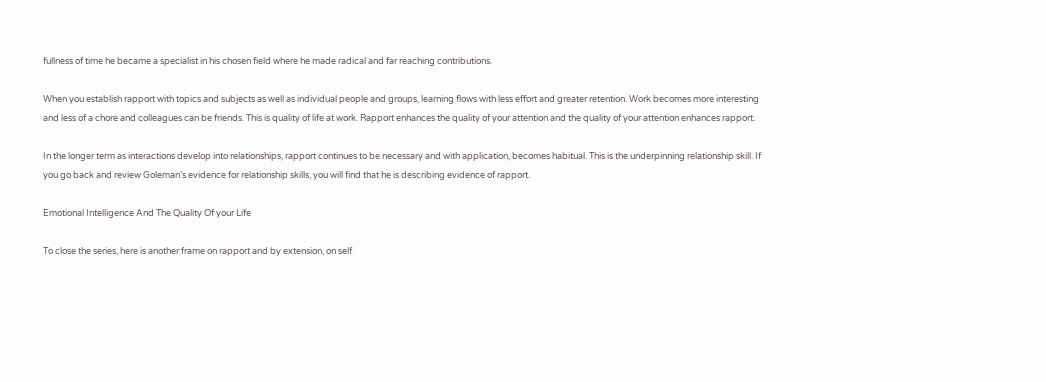fullness of time he became a specialist in his chosen field where he made radical and far reaching contributions.

When you establish rapport with topics and subjects as well as individual people and groups, learning flows with less effort and greater retention. Work becomes more interesting and less of a chore and colleagues can be friends. This is quality of life at work. Rapport enhances the quality of your attention and the quality of your attention enhances rapport.

In the longer term as interactions develop into relationships, rapport continues to be necessary and with application, becomes habitual. This is the underpinning relationship skill. If you go back and review Goleman’s evidence for relationship skills, you will find that he is describing evidence of rapport.

Emotional Intelligence And The Quality Of your Life

To close the series, here is another frame on rapport and by extension, on self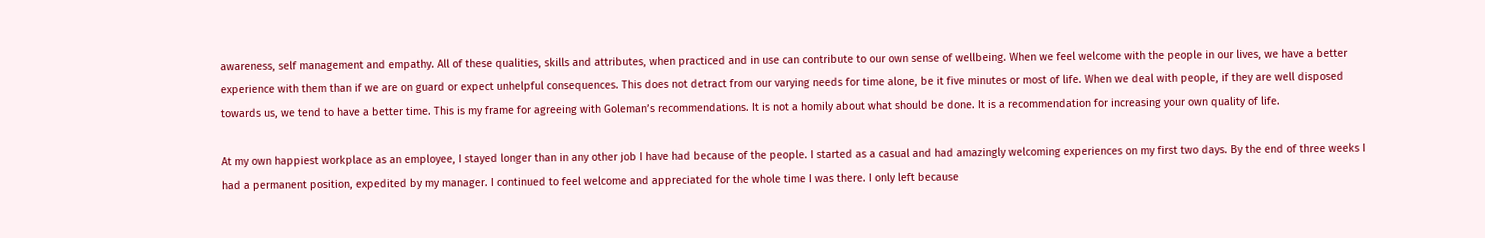awareness, self management and empathy. All of these qualities, skills and attributes, when practiced and in use can contribute to our own sense of wellbeing. When we feel welcome with the people in our lives, we have a better experience with them than if we are on guard or expect unhelpful consequences. This does not detract from our varying needs for time alone, be it five minutes or most of life. When we deal with people, if they are well disposed towards us, we tend to have a better time. This is my frame for agreeing with Goleman’s recommendations. It is not a homily about what should be done. It is a recommendation for increasing your own quality of life.

At my own happiest workplace as an employee, I stayed longer than in any other job I have had because of the people. I started as a casual and had amazingly welcoming experiences on my first two days. By the end of three weeks I had a permanent position, expedited by my manager. I continued to feel welcome and appreciated for the whole time I was there. I only left because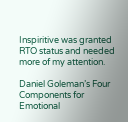Inspiritive was granted RTO status and needed more of my attention.

Daniel Goleman’s Four Components for Emotional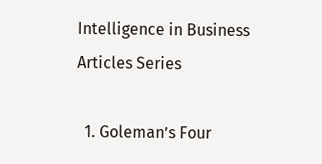Intelligence in Business Articles Series

  1. Goleman’s Four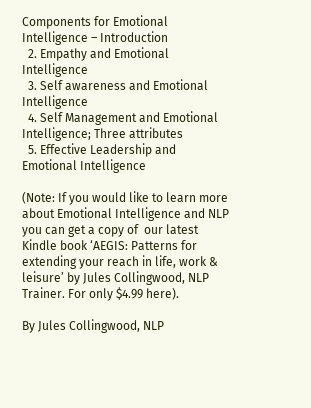Components for Emotional Intelligence – Introduction
  2. Empathy and Emotional Intelligence
  3. Self awareness and Emotional Intelligence
  4. Self Management and Emotional Intelligence; Three attributes
  5. Effective Leadership and Emotional Intelligence

(Note: If you would like to learn more about Emotional Intelligence and NLP you can get a copy of  our latest Kindle book ‘AEGIS: Patterns for extending your reach in life, work & leisure’ by Jules Collingwood, NLP Trainer. For only $4.99 here).

By Jules Collingwood, NLP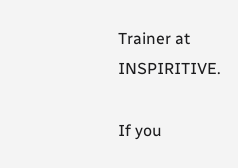Trainer at INSPIRITIVE.

If you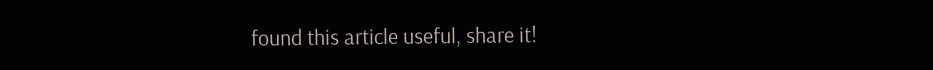found this article useful, share it!